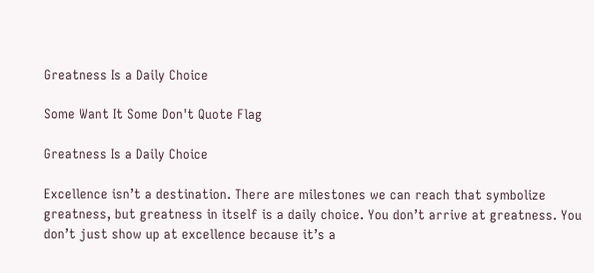Greatness Is a Daily Choice

Some Want It Some Don't Quote Flag

Greatness Is a Daily Choice

Excellence isn’t a destination. There are milestones we can reach that symbolize greatness, but greatness in itself is a daily choice. You don’t arrive at greatness. You don’t just show up at excellence because it’s a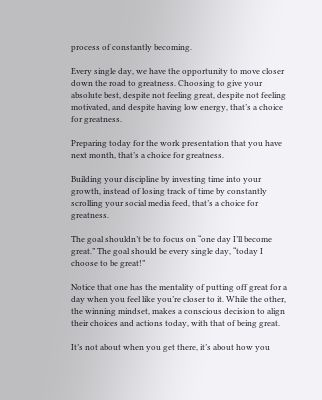process of constantly becoming.

Every single day, we have the opportunity to move closer down the road to greatness. Choosing to give your absolute best, despite not feeling great, despite not feeling motivated, and despite having low energy, that’s a choice for greatness.

Preparing today for the work presentation that you have next month, that’s a choice for greatness.

Building your discipline by investing time into your growth, instead of losing track of time by constantly scrolling your social media feed, that’s a choice for greatness.

The goal shouldn’t be to focus on “one day I’ll become great.” The goal should be every single day, “today I choose to be great!”

Notice that one has the mentality of putting off great for a day when you feel like you’re closer to it. While the other, the winning mindset, makes a conscious decision to align their choices and actions today, with that of being great.

It’s not about when you get there, it’s about how you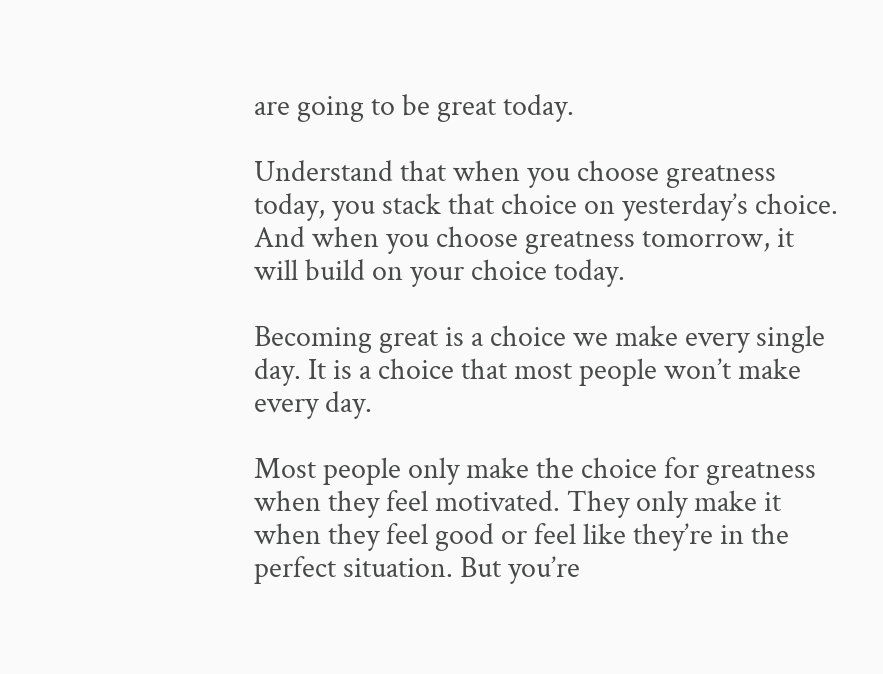are going to be great today.

Understand that when you choose greatness today, you stack that choice on yesterday’s choice.  And when you choose greatness tomorrow, it will build on your choice today.

Becoming great is a choice we make every single day. It is a choice that most people won’t make every day.

Most people only make the choice for greatness when they feel motivated. They only make it when they feel good or feel like they’re in the perfect situation. But you’re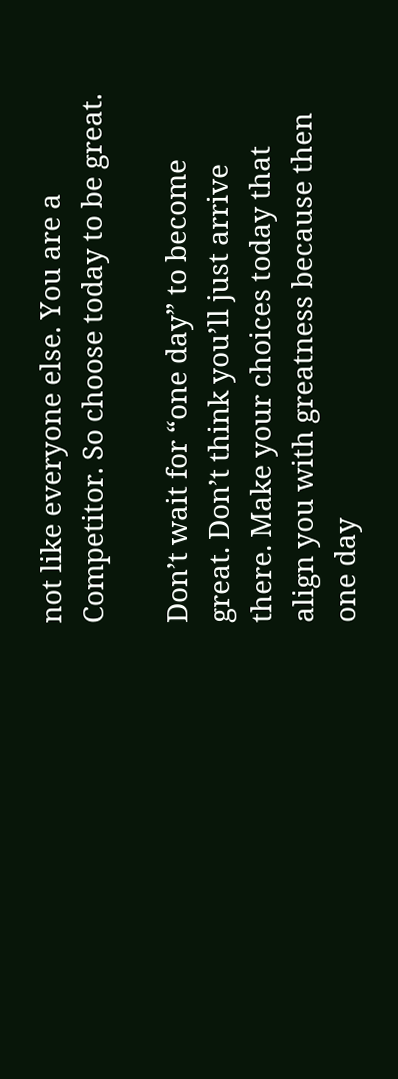not like everyone else. You are a Competitor. So choose today to be great.

Don’t wait for “one day” to become great. Don’t think you’ll just arrive there. Make your choices today that align you with greatness because then one day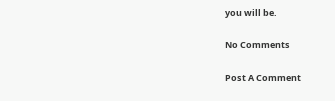you will be.

No Comments

Post A Comment